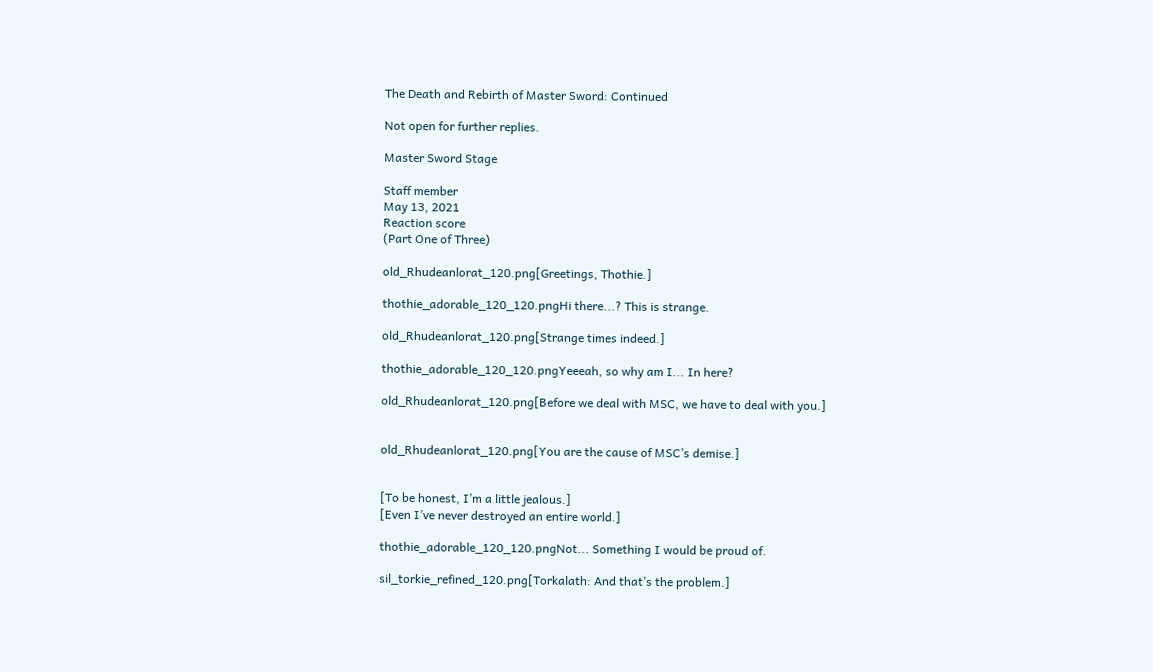The Death and Rebirth of Master Sword: Continued

Not open for further replies.

Master Sword Stage

Staff member
May 13, 2021
Reaction score
(Part One of Three)

old_Rhudeanlorat_120.png[Greetings, Thothie.]

thothie_adorable_120_120.pngHi there...? This is strange.

old_Rhudeanlorat_120.png[Strange times indeed.]

thothie_adorable_120_120.pngYeeeah, so why am I... In here?

old_Rhudeanlorat_120.png[Before we deal with MSC, we have to deal with you.]


old_Rhudeanlorat_120.png[You are the cause of MSC’s demise.]


[To be honest, I’m a little jealous.]
[Even I’ve never destroyed an entire world.]

thothie_adorable_120_120.pngNot... Something I would be proud of.

sil_torkie_refined_120.png[Torkalath: And that’s the problem.]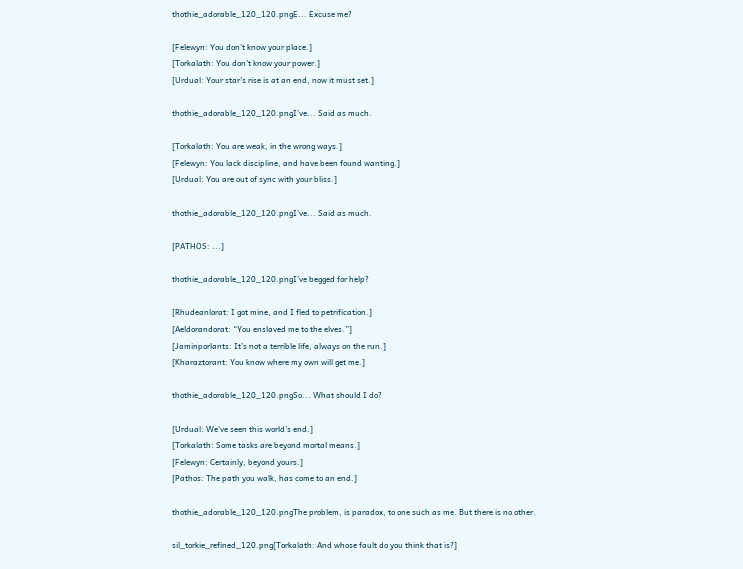thothie_adorable_120_120.pngE... Excuse me?

[Felewyn: You don’t know your place.]
[Torkalath: You don’t know your power.]
[Urdual: Your star’s rise is at an end, now it must set.]

thothie_adorable_120_120.pngI’ve... Said as much.

[Torkalath: You are weak, in the wrong ways.]
[Felewyn: You lack discipline, and have been found wanting.]
[Urdual: You are out of sync with your bliss.]

thothie_adorable_120_120.pngI’ve... Said as much.

[PATHOS: ...]

thothie_adorable_120_120.pngI’ve begged for help?

[Rhudeanlorat: I got mine, and I fled to petrification.]
[Aeldorandorat: “You enslaved me to the elves.”]
[Jaminporlants: It’s not a terrible life, always on the run.]
[Kharaztorant: You know where my own will get me.]

thothie_adorable_120_120.pngSo... What should I do?

[Urdual: We’ve seen this world’s end.]
[Torkalath: Some tasks are beyond mortal means.]
[Felewyn: Certainly, beyond yours.]
[Pathos: The path you walk, has come to an end.]

thothie_adorable_120_120.pngThe problem, is paradox, to one such as me. But there is no other.

sil_torkie_refined_120.png[Torkalath: And whose fault do you think that is?]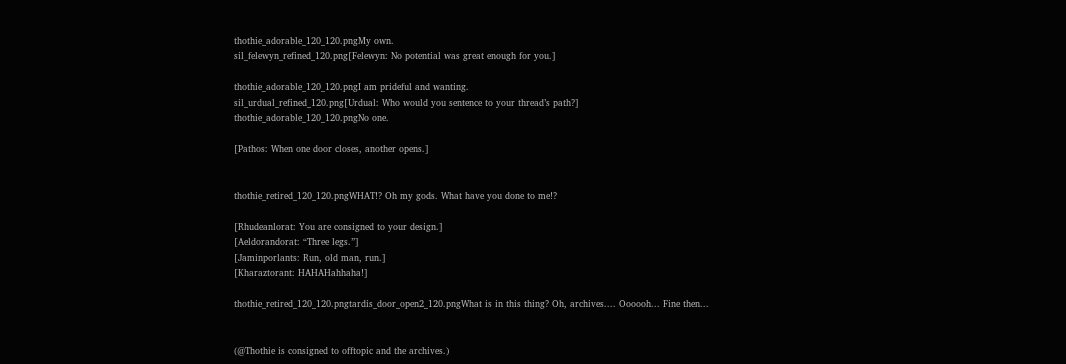thothie_adorable_120_120.pngMy own.
sil_felewyn_refined_120.png[Felewyn: No potential was great enough for you.]

thothie_adorable_120_120.pngI am prideful and wanting.
sil_urdual_refined_120.png[Urdual: Who would you sentence to your thread’s path?]
thothie_adorable_120_120.pngNo one.

[Pathos: When one door closes, another opens.]


thothie_retired_120_120.pngWHAT!? Oh my gods. What have you done to me!?

[Rhudeanlorat: You are consigned to your design.]
[Aeldorandorat: “Three legs.”]
[Jaminporlants: Run, old man, run.]
[Kharaztorant: HAHAHahhaha!]

thothie_retired_120_120.pngtardis_door_open2_120.pngWhat is in this thing? Oh, archives.... Oooooh... Fine then...


(@Thothie is consigned to offtopic and the archives.)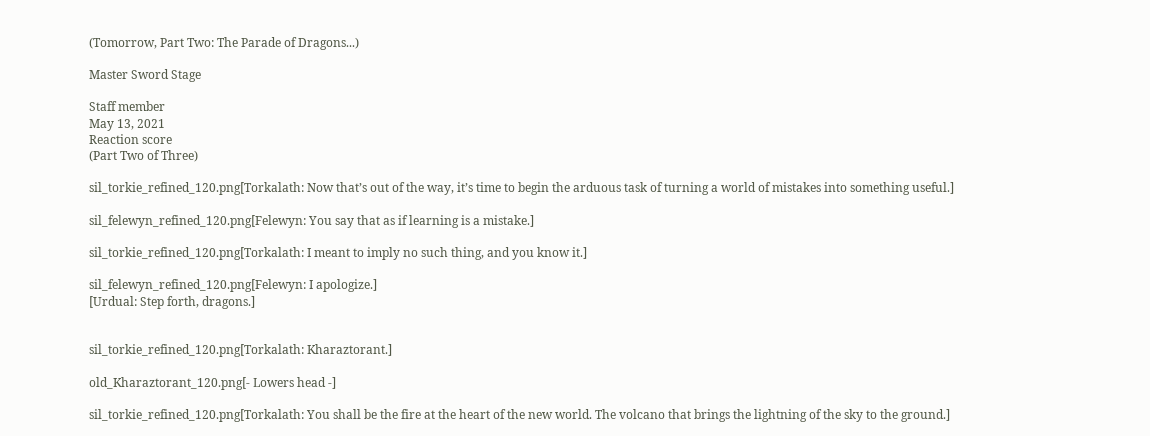(Tomorrow, Part Two: The Parade of Dragons...)

Master Sword Stage

Staff member
May 13, 2021
Reaction score
(Part Two of Three)

sil_torkie_refined_120.png[Torkalath: Now that’s out of the way, it’s time to begin the arduous task of turning a world of mistakes into something useful.]

sil_felewyn_refined_120.png[Felewyn: You say that as if learning is a mistake.]

sil_torkie_refined_120.png[Torkalath: I meant to imply no such thing, and you know it.]

sil_felewyn_refined_120.png[Felewyn: I apologize.]
[Urdual: Step forth, dragons.]


sil_torkie_refined_120.png[Torkalath: Kharaztorant.]

old_Kharaztorant_120.png[- Lowers head -]

sil_torkie_refined_120.png[Torkalath: You shall be the fire at the heart of the new world. The volcano that brings the lightning of the sky to the ground.]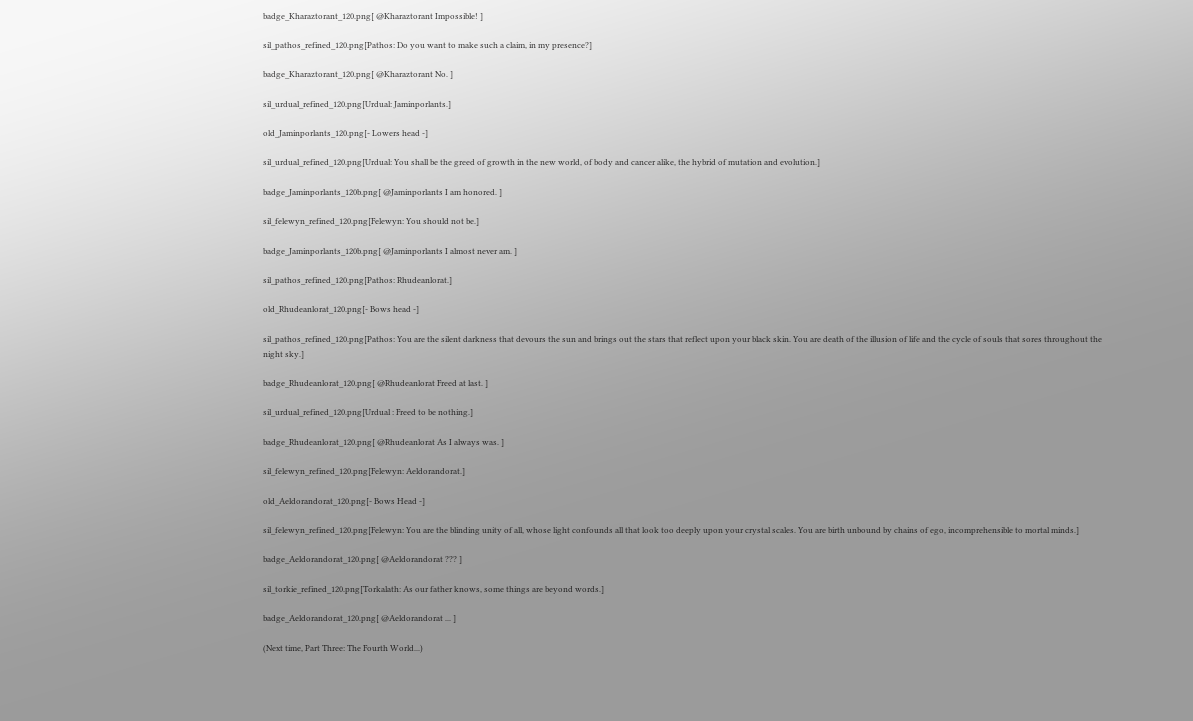badge_Kharaztorant_120.png[ @Kharaztorant Impossible! ]

sil_pathos_refined_120.png[Pathos: Do you want to make such a claim, in my presence?]

badge_Kharaztorant_120.png[ @Kharaztorant No. ]

sil_urdual_refined_120.png[Urdual: Jaminporlants.]

old_Jaminporlants_120.png[- Lowers head -]

sil_urdual_refined_120.png[Urdual: You shall be the greed of growth in the new world, of body and cancer alike, the hybrid of mutation and evolution.]

badge_Jaminporlants_120b.png[ @Jaminporlants I am honored. ]

sil_felewyn_refined_120.png[Felewyn: You should not be.]

badge_Jaminporlants_120b.png[ @Jaminporlants I almost never am. ]

sil_pathos_refined_120.png[Pathos: Rhudeanlorat.]

old_Rhudeanlorat_120.png[- Bows head -]

sil_pathos_refined_120.png[Pathos: You are the silent darkness that devours the sun and brings out the stars that reflect upon your black skin. You are death of the illusion of life and the cycle of souls that sores throughout the night sky.]

badge_Rhudeanlorat_120.png[ @Rhudeanlorat Freed at last. ]

sil_urdual_refined_120.png[Urdual : Freed to be nothing.]

badge_Rhudeanlorat_120.png[ @Rhudeanlorat As I always was. ]

sil_felewyn_refined_120.png[Felewyn: Aeldorandorat.]

old_Aeldorandorat_120.png[- Bows Head -]

sil_felewyn_refined_120.png[Felewyn: You are the blinding unity of all, whose light confounds all that look too deeply upon your crystal scales. You are birth unbound by chains of ego, incomprehensible to mortal minds.]

badge_Aeldorandorat_120.png[ @Aeldorandorat ??? ]

sil_torkie_refined_120.png[Torkalath: As our father knows, some things are beyond words.]

badge_Aeldorandorat_120.png[ @Aeldorandorat ... ]

(Next time, Part Three: The Fourth World...)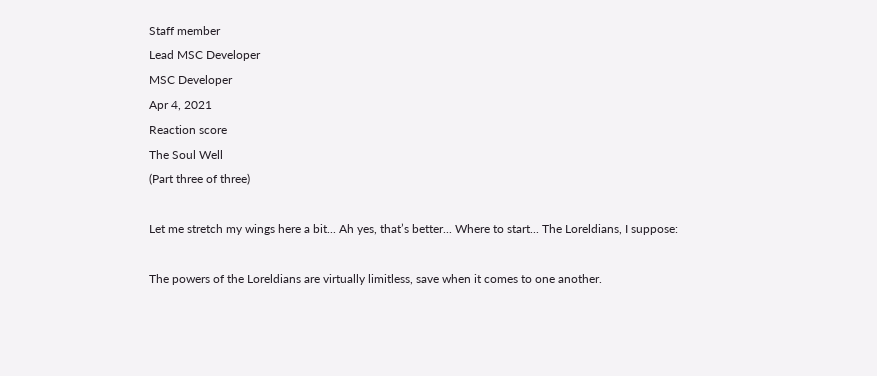Staff member
Lead MSC Developer
MSC Developer
Apr 4, 2021
Reaction score
The Soul Well
(Part three of three)

Let me stretch my wings here a bit... Ah yes, that’s better... Where to start... The Loreldians, I suppose:

The powers of the Loreldians are virtually limitless, save when it comes to one another.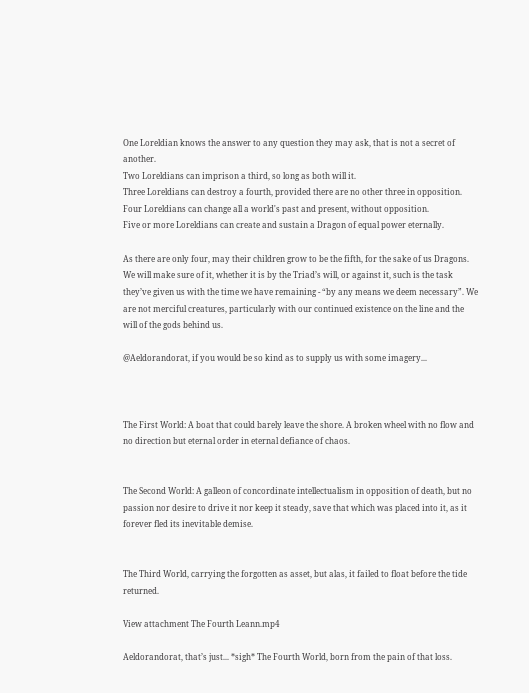One Loreldian knows the answer to any question they may ask, that is not a secret of another.
Two Loreldians can imprison a third, so long as both will it.
Three Loreldians can destroy a fourth, provided there are no other three in opposition.
Four Loreldians can change all a world's past and present, without opposition.
Five or more Loreldians can create and sustain a Dragon of equal power eternally.

As there are only four, may their children grow to be the fifth, for the sake of us Dragons.
We will make sure of it, whether it is by the Triad’s will, or against it, such is the task they’ve given us with the time we have remaining - “by any means we deem necessary”. We are not merciful creatures, particularly with our continued existence on the line and the will of the gods behind us.

@Aeldorandorat, if you would be so kind as to supply us with some imagery...



The First World: A boat that could barely leave the shore. A broken wheel with no flow and no direction but eternal order in eternal defiance of chaos.


The Second World: A galleon of concordinate intellectualism in opposition of death, but no passion nor desire to drive it nor keep it steady, save that which was placed into it, as it forever fled its inevitable demise.


The Third World, carrying the forgotten as asset, but alas, it failed to float before the tide returned.

View attachment The Fourth Leann.mp4

Aeldorandorat, that’s just... *sigh* The Fourth World, born from the pain of that loss.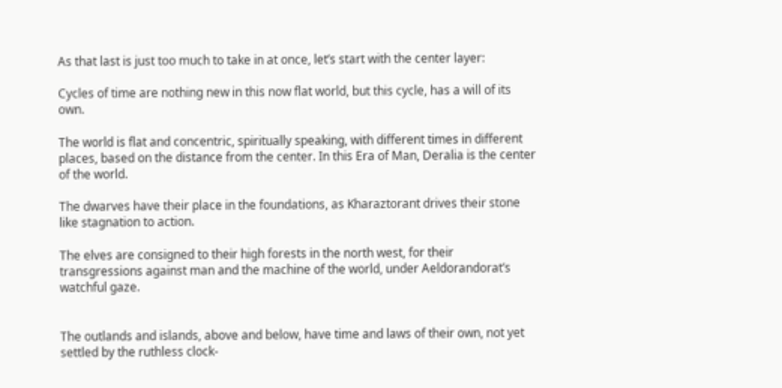As that last is just too much to take in at once, let’s start with the center layer:

Cycles of time are nothing new in this now flat world, but this cycle, has a will of its own.

The world is flat and concentric, spiritually speaking, with different times in different places, based on the distance from the center. In this Era of Man, Deralia is the center of the world.

The dwarves have their place in the foundations, as Kharaztorant drives their stone like stagnation to action.

The elves are consigned to their high forests in the north west, for their transgressions against man and the machine of the world, under Aeldorandorat’s watchful gaze.


The outlands and islands, above and below, have time and laws of their own, not yet settled by the ruthless clock-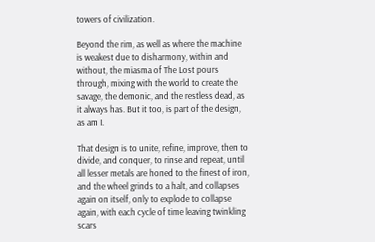towers of civilization.

Beyond the rim, as well as where the machine is weakest due to disharmony, within and without, the miasma of The Lost pours through, mixing with the world to create the savage, the demonic, and the restless dead, as it always has. But it too, is part of the design, as am I.

That design is to unite, refine, improve, then to divide, and conquer, to rinse and repeat, until all lesser metals are honed to the finest of iron, and the wheel grinds to a halt, and collapses again on itself, only to explode to collapse again, with each cycle of time leaving twinkling scars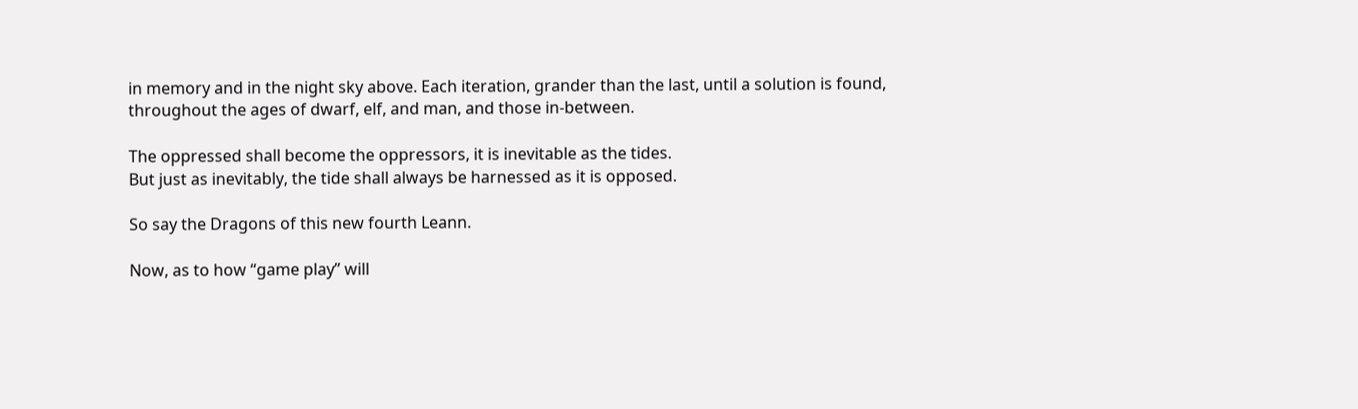in memory and in the night sky above. Each iteration, grander than the last, until a solution is found, throughout the ages of dwarf, elf, and man, and those in-between.

The oppressed shall become the oppressors, it is inevitable as the tides.
But just as inevitably, the tide shall always be harnessed as it is opposed.

So say the Dragons of this new fourth Leann.

Now, as to how “game play” will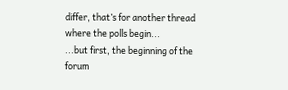differ, that’s for another thread where the polls begin...
...but first, the beginning of the forum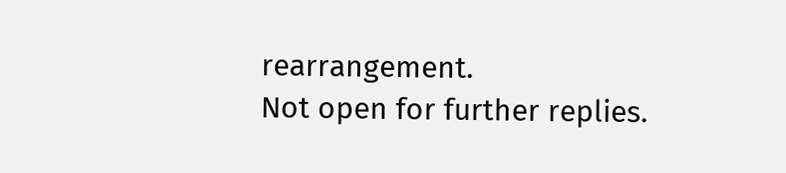rearrangement.
Not open for further replies.